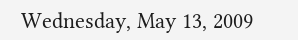Wednesday, May 13, 2009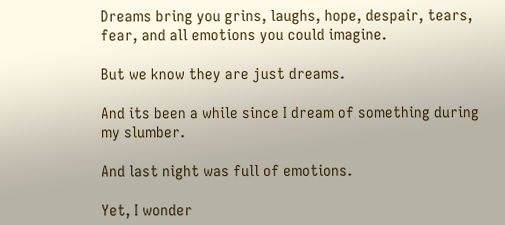Dreams bring you grins, laughs, hope, despair, tears, fear, and all emotions you could imagine.

But we know they are just dreams.

And its been a while since I dream of something during my slumber.

And last night was full of emotions.

Yet, I wonder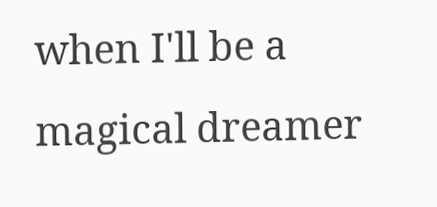when I'll be a magical dreamer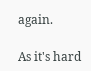again.

As it's hard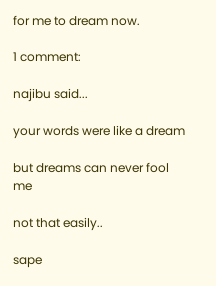for me to dream now.

1 comment:

najibu said...

your words were like a dream

but dreams can never fool me

not that easily..

sape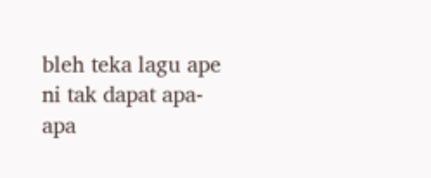bleh teka lagu ape ni tak dapat apa-apa